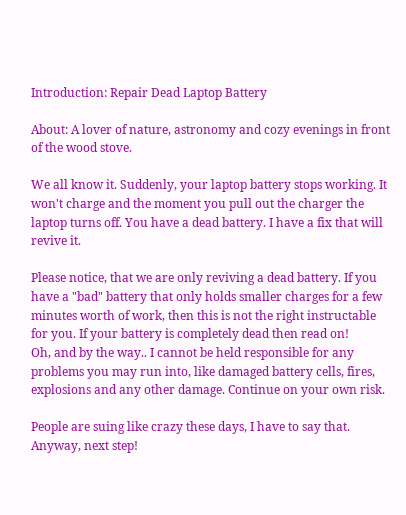Introduction: Repair Dead Laptop Battery

About: A lover of nature, astronomy and cozy evenings in front of the wood stove.

We all know it. Suddenly, your laptop battery stops working. It won't charge and the moment you pull out the charger the laptop turns off. You have a dead battery. I have a fix that will revive it.

Please notice, that we are only reviving a dead battery. If you have a "bad" battery that only holds smaller charges for a few minutes worth of work, then this is not the right instructable for you. If your battery is completely dead then read on!
Oh, and by the way.. I cannot be held responsible for any problems you may run into, like damaged battery cells, fires, explosions and any other damage. Continue on your own risk.

People are suing like crazy these days, I have to say that. Anyway, next step!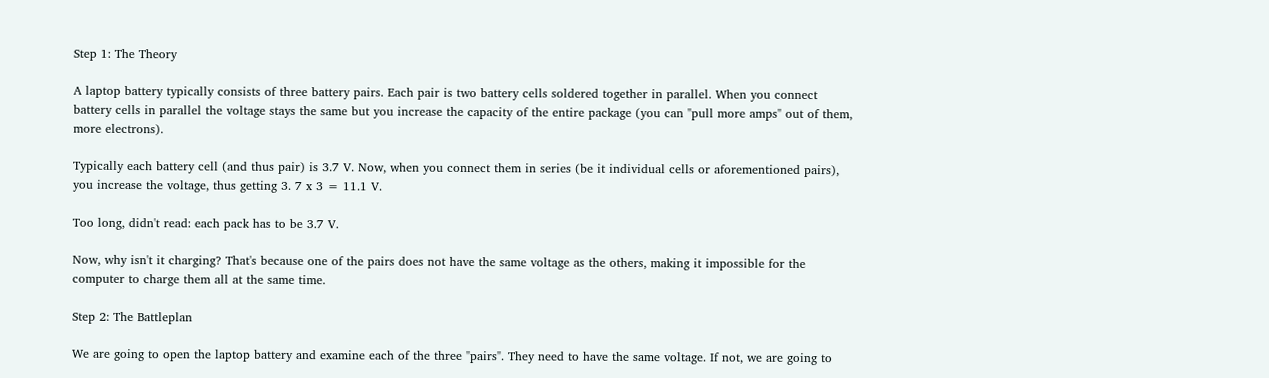Step 1: The Theory

A laptop battery typically consists of three battery pairs. Each pair is two battery cells soldered together in parallel. When you connect battery cells in parallel the voltage stays the same but you increase the capacity of the entire package (you can "pull more amps" out of them, more electrons).

Typically each battery cell (and thus pair) is 3.7 V. Now, when you connect them in series (be it individual cells or aforementioned pairs), you increase the voltage, thus getting 3. 7 x 3 = 11.1 V.

Too long, didn't read: each pack has to be 3.7 V.

Now, why isn't it charging? That's because one of the pairs does not have the same voltage as the others, making it impossible for the computer to charge them all at the same time.

Step 2: The Battleplan

We are going to open the laptop battery and examine each of the three "pairs". They need to have the same voltage. If not, we are going to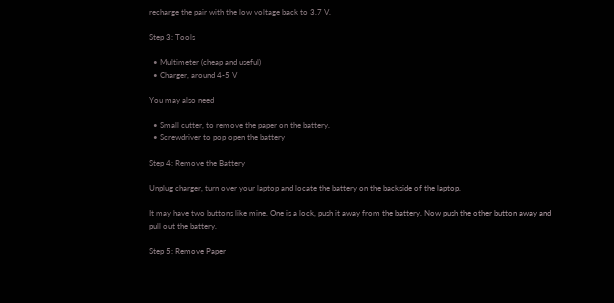recharge the pair with the low voltage back to 3.7 V.

Step 3: Tools

  • Multimeter (cheap and useful)
  • Charger, around 4-5 V

You may also need

  • Small cutter, to remove the paper on the battery.
  • Screwdriver to pop open the battery

Step 4: Remove the Battery

Unplug charger, turn over your laptop and locate the battery on the backside of the laptop.

It may have two buttons like mine. One is a lock, push it away from the battery. Now push the other button away and pull out the battery.

Step 5: Remove Paper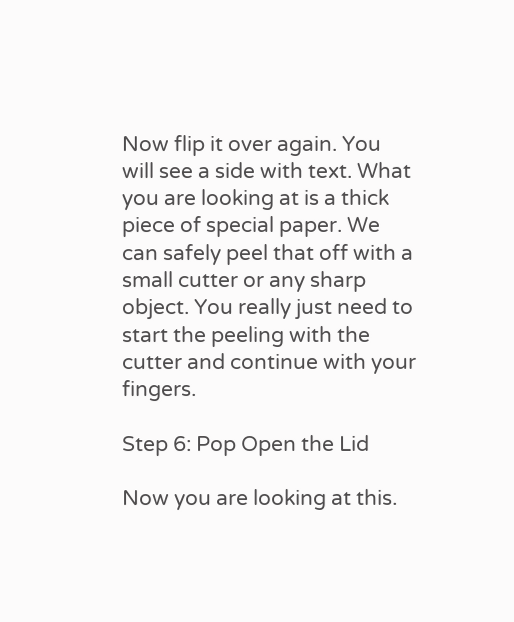Now flip it over again. You will see a side with text. What you are looking at is a thick piece of special paper. We can safely peel that off with a small cutter or any sharp object. You really just need to start the peeling with the cutter and continue with your fingers.

Step 6: Pop Open the Lid

Now you are looking at this.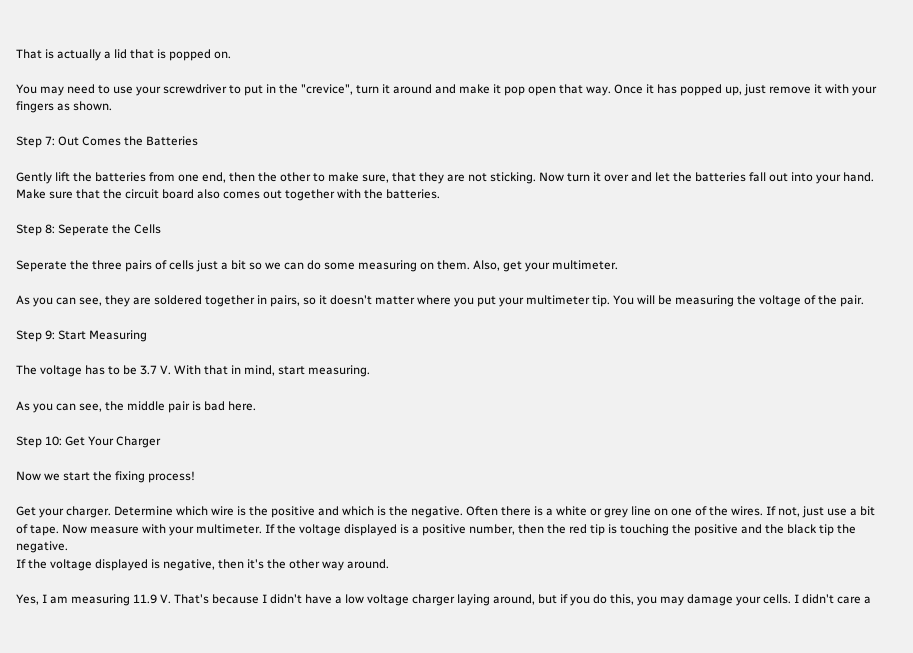That is actually a lid that is popped on.

You may need to use your screwdriver to put in the "crevice", turn it around and make it pop open that way. Once it has popped up, just remove it with your fingers as shown.

Step 7: Out Comes the Batteries

Gently lift the batteries from one end, then the other to make sure, that they are not sticking. Now turn it over and let the batteries fall out into your hand. Make sure that the circuit board also comes out together with the batteries.

Step 8: Seperate the Cells

Seperate the three pairs of cells just a bit so we can do some measuring on them. Also, get your multimeter.

As you can see, they are soldered together in pairs, so it doesn't matter where you put your multimeter tip. You will be measuring the voltage of the pair.

Step 9: Start Measuring

The voltage has to be 3.7 V. With that in mind, start measuring.

As you can see, the middle pair is bad here.

Step 10: Get Your Charger

Now we start the fixing process!

Get your charger. Determine which wire is the positive and which is the negative. Often there is a white or grey line on one of the wires. If not, just use a bit of tape. Now measure with your multimeter. If the voltage displayed is a positive number, then the red tip is touching the positive and the black tip the negative.
If the voltage displayed is negative, then it's the other way around.

Yes, I am measuring 11.9 V. That's because I didn't have a low voltage charger laying around, but if you do this, you may damage your cells. I didn't care a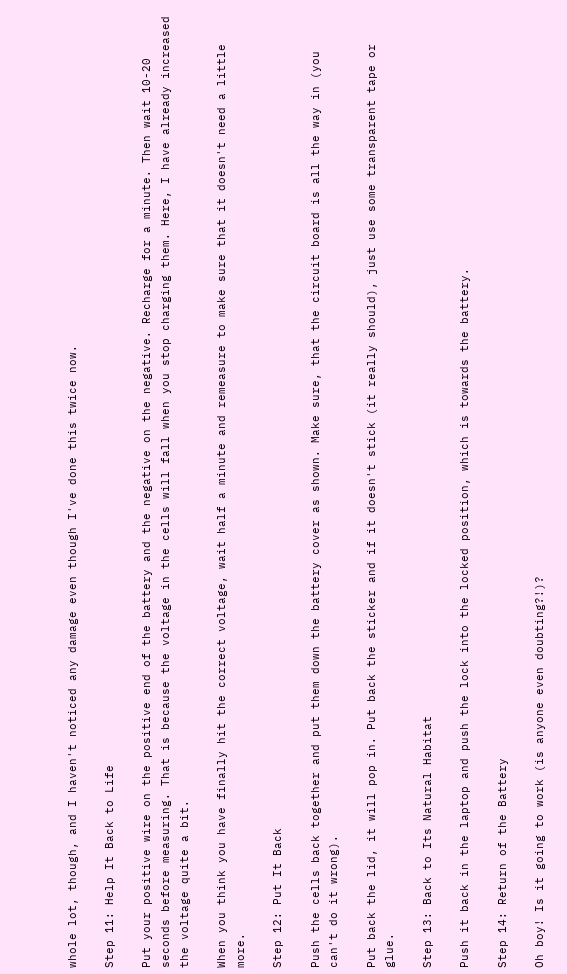whole lot, though, and I haven't noticed any damage even though I've done this twice now.

Step 11: Help It Back to Life

Put your positive wire on the positive end of the battery and the negative on the negative. Recharge for a minute. Then wait 10-20 seconds before measuring. That is because the voltage in the cells will fall when you stop charging them. Here, I have already increased the voltage quite a bit.

When you think you have finally hit the correct voltage, wait half a minute and remeasure to make sure that it doesn't need a little more.

Step 12: Put It Back

Push the cells back together and put them down the battery cover as shown. Make sure, that the circuit board is all the way in (you can't do it wrong).

Put back the lid, it will pop in. Put back the sticker and if it doesn't stick (it really should), just use some transparent tape or glue.

Step 13: Back to Its Natural Habitat

Push it back in the laptop and push the lock into the locked position, which is towards the battery.

Step 14: Return of the Battery

Oh boy! Is it going to work (is anyone even doubting?!)?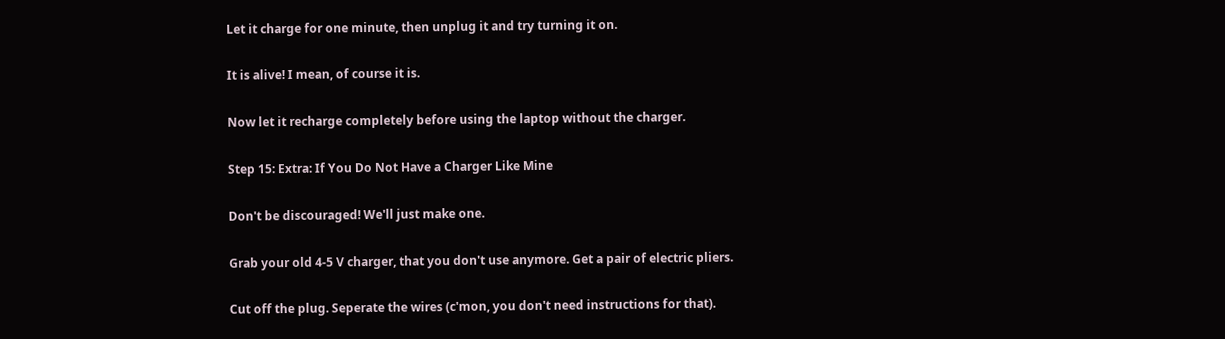Let it charge for one minute, then unplug it and try turning it on.

It is alive! I mean, of course it is.

Now let it recharge completely before using the laptop without the charger.

Step 15: Extra: If You Do Not Have a Charger Like Mine

Don't be discouraged! We'll just make one.

Grab your old 4-5 V charger, that you don't use anymore. Get a pair of electric pliers.

Cut off the plug. Seperate the wires (c'mon, you don't need instructions for that).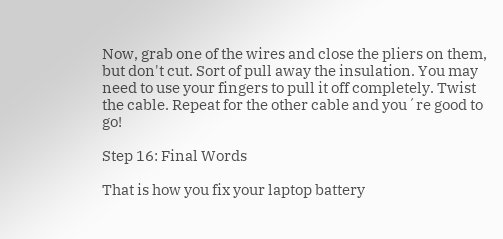Now, grab one of the wires and close the pliers on them, but don't cut. Sort of pull away the insulation. You may need to use your fingers to pull it off completely. Twist the cable. Repeat for the other cable and you´re good to go!

Step 16: Final Words

That is how you fix your laptop battery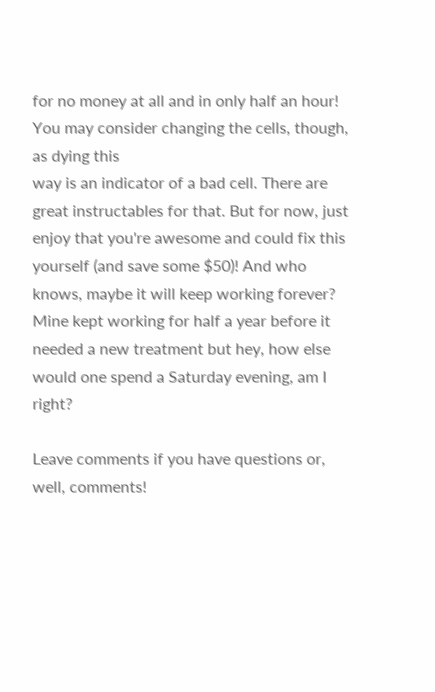for no money at all and in only half an hour! You may consider changing the cells, though, as dying this
way is an indicator of a bad cell. There are great instructables for that. But for now, just enjoy that you're awesome and could fix this yourself (and save some $50)! And who knows, maybe it will keep working forever?
Mine kept working for half a year before it needed a new treatment but hey, how else would one spend a Saturday evening, am I right?

Leave comments if you have questions or, well, comments!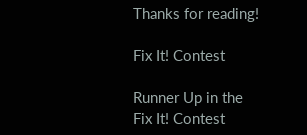Thanks for reading!

Fix It! Contest

Runner Up in the
Fix It! Contest